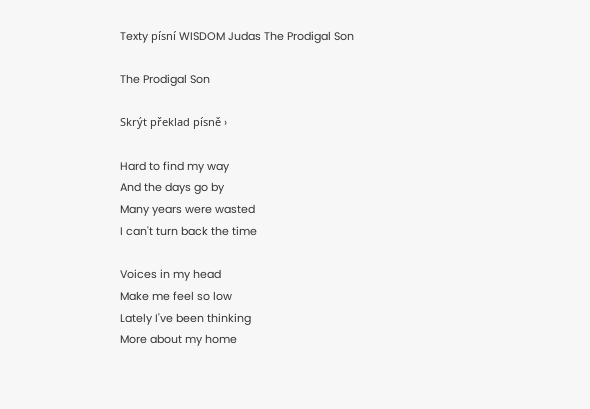Texty písní WISDOM Judas The Prodigal Son

The Prodigal Son

Skrýt překlad písně ›

Hard to find my way
And the days go by
Many years were wasted
I can't turn back the time

Voices in my head
Make me feel so low
Lately I've been thinking
More about my home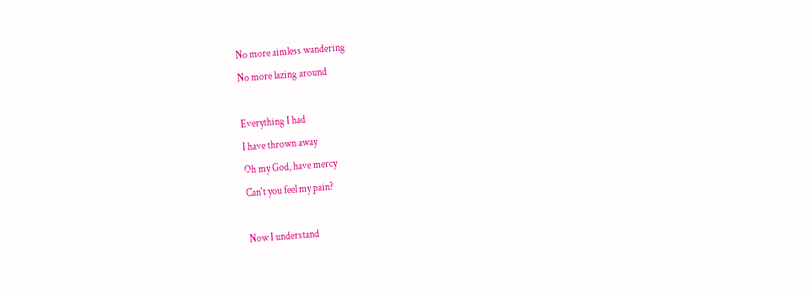No more aimless wandering
No more lazing around

Everything I had
I have thrown away
Oh my God, have mercy
Can't you feel my pain?

Now I understand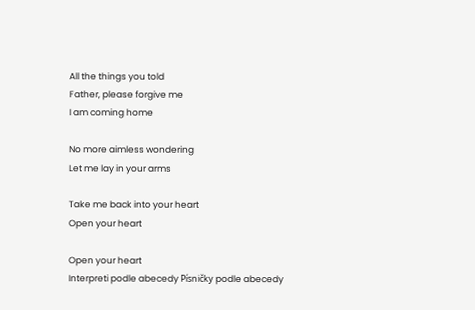All the things you told
Father, please forgive me
I am coming home

No more aimless wondering
Let me lay in your arms

Take me back into your heart
Open your heart

Open your heart
Interpreti podle abecedy Písničky podle abecedy